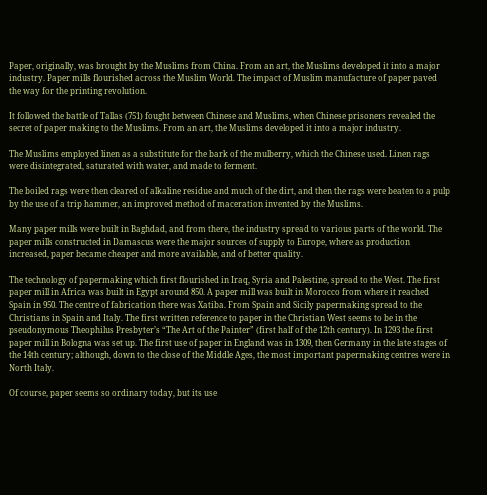Paper, originally, was brought by the Muslims from China. From an art, the Muslims developed it into a major industry. Paper mills flourished across the Muslim World. The impact of Muslim manufacture of paper paved the way for the printing revolution.

It followed the battle of Tallas (751) fought between Chinese and Muslims, when Chinese prisoners revealed the secret of paper making to the Muslims. From an art, the Muslims developed it into a major industry.

The Muslims employed linen as a substitute for the bark of the mulberry, which the Chinese used. Linen rags were disintegrated, saturated with water, and made to ferment.

The boiled rags were then cleared of alkaline residue and much of the dirt, and then the rags were beaten to a pulp by the use of a trip hammer, an improved method of maceration invented by the Muslims.

Many paper mills were built in Baghdad, and from there, the industry spread to various parts of the world. The paper mills constructed in Damascus were the major sources of supply to Europe, where as production increased, paper became cheaper and more available, and of better quality.

The technology of papermaking which first flourished in Iraq, Syria and Palestine, spread to the West. The first paper mill in Africa was built in Egypt around 850. A paper mill was built in Morocco from where it reached Spain in 950. The centre of fabrication there was Xatiba. From Spain and Sicily papermaking spread to the Christians in Spain and Italy. The first written reference to paper in the Christian West seems to be in the pseudonymous Theophilus Presbyter’s “The Art of the Painter” (first half of the 12th century). In 1293 the first paper mill in Bologna was set up. The first use of paper in England was in 1309, then Germany in the late stages of the 14th century; although, down to the close of the Middle Ages, the most important papermaking centres were in North Italy.

Of course, paper seems so ordinary today, but its use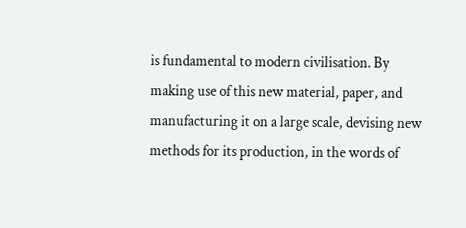is fundamental to modern civilisation. By making use of this new material, paper, and manufacturing it on a large scale, devising new methods for its production, in the words of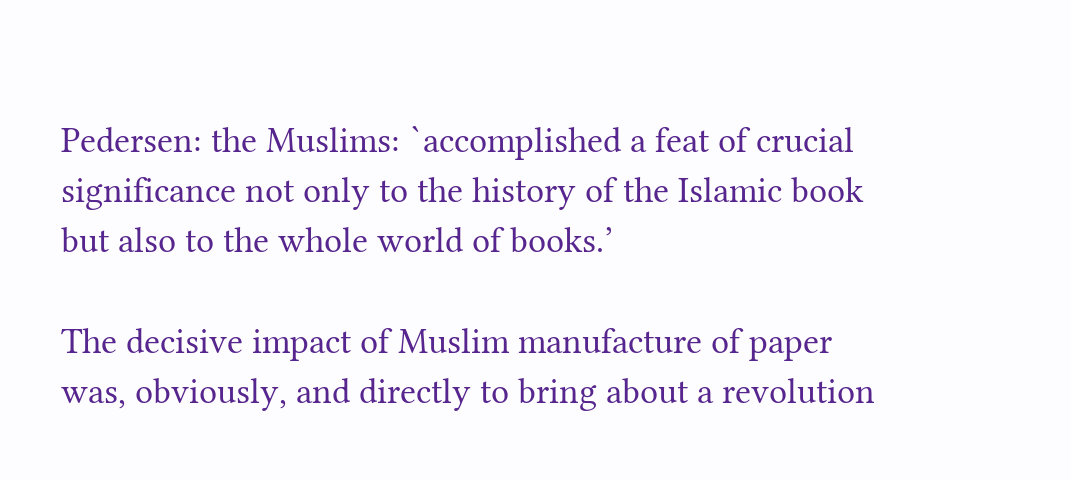Pedersen: the Muslims: `accomplished a feat of crucial significance not only to the history of the Islamic book but also to the whole world of books.’

The decisive impact of Muslim manufacture of paper was, obviously, and directly to bring about a revolution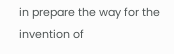in prepare the way for the invention of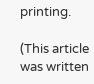printing.

(This article was written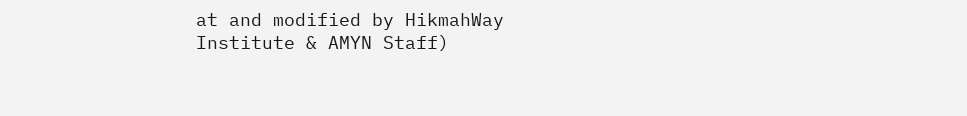at and modified by HikmahWay Institute & AMYN Staff)